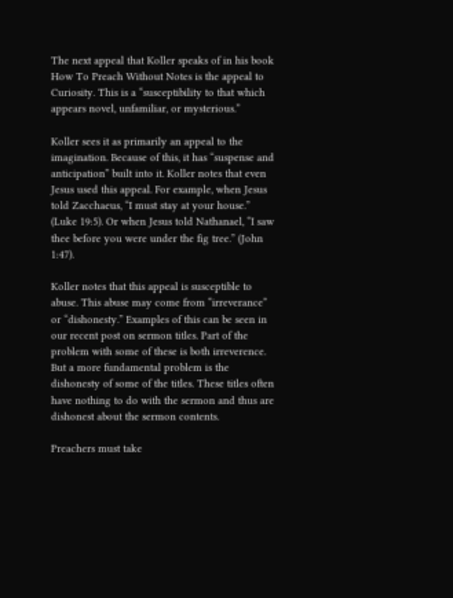The next appeal that Koller speaks of in his book How To Preach Without Notes is the appeal to Curiosity. This is a “susceptibility to that which appears novel, unfamiliar, or mysterious.”

Koller sees it as primarily an appeal to the imagination. Because of this, it has “suspense and anticipation” built into it. Koller notes that even Jesus used this appeal. For example, when Jesus told Zacchaeus, “I must stay at your house.” (Luke 19:5). Or when Jesus told Nathanael, “I saw thee before you were under the fig tree.” (John 1:47).

Koller notes that this appeal is susceptible to abuse. This abuse may come from “irreverance” or “dishonesty.” Examples of this can be seen in our recent post on sermon titles. Part of the problem with some of these is both irreverence. But a more fundamental problem is the dishonesty of some of the titles. These titles often have nothing to do with the sermon and thus are dishonest about the sermon contents.

Preachers must take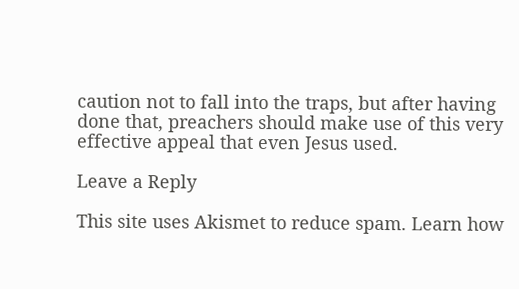caution not to fall into the traps, but after having done that, preachers should make use of this very effective appeal that even Jesus used.

Leave a Reply

This site uses Akismet to reduce spam. Learn how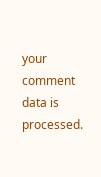your comment data is processed.